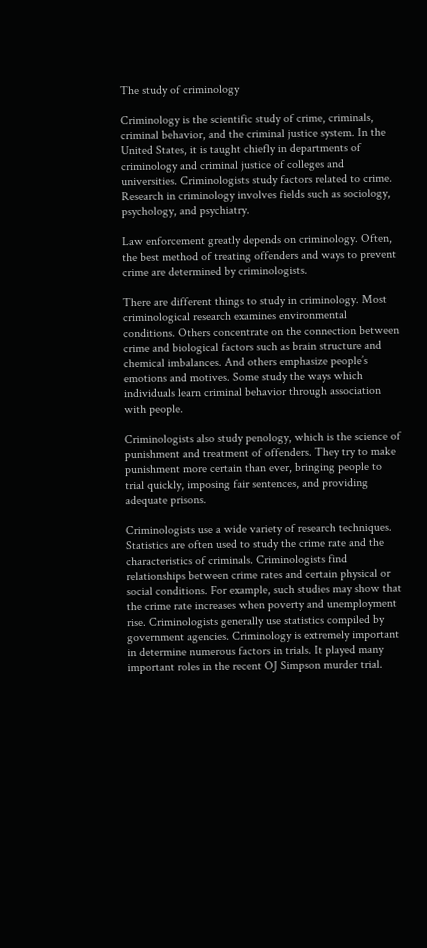The study of criminology

Criminology is the scientific study of crime, criminals, criminal behavior, and the criminal justice system. In the United States, it is taught chiefly in departments of criminology and criminal justice of colleges and universities. Criminologists study factors related to crime. Research in criminology involves fields such as sociology, psychology, and psychiatry.

Law enforcement greatly depends on criminology. Often, the best method of treating offenders and ways to prevent crime are determined by criminologists.

There are different things to study in criminology. Most criminological research examines environmental conditions. Others concentrate on the connection between crime and biological factors such as brain structure and chemical imbalances. And others emphasize people’s emotions and motives. Some study the ways which individuals learn criminal behavior through association with people.

Criminologists also study penology, which is the science of punishment and treatment of offenders. They try to make punishment more certain than ever, bringing people to trial quickly, imposing fair sentences, and providing adequate prisons.

Criminologists use a wide variety of research techniques. Statistics are often used to study the crime rate and the characteristics of criminals. Criminologists find relationships between crime rates and certain physical or social conditions. For example, such studies may show that the crime rate increases when poverty and unemployment rise. Criminologists generally use statistics compiled by government agencies. Criminology is extremely important in determine numerous factors in trials. It played many important roles in the recent OJ Simpson murder trial.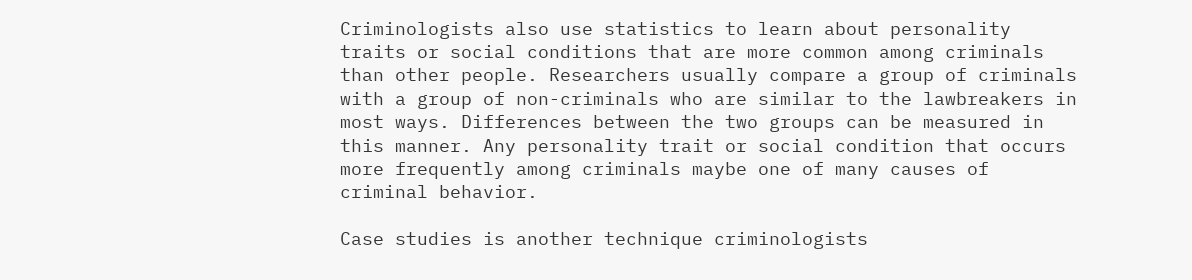Criminologists also use statistics to learn about personality traits or social conditions that are more common among criminals than other people. Researchers usually compare a group of criminals with a group of non-criminals who are similar to the lawbreakers in most ways. Differences between the two groups can be measured in this manner. Any personality trait or social condition that occurs more frequently among criminals maybe one of many causes of criminal behavior.

Case studies is another technique criminologists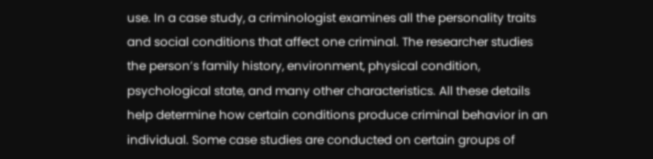use. In a case study, a criminologist examines all the personality traits and social conditions that affect one criminal. The researcher studies the person’s family history, environment, physical condition, psychological state, and many other characteristics. All these details help determine how certain conditions produce criminal behavior in an individual. Some case studies are conducted on certain groups of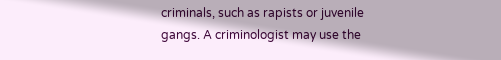criminals, such as rapists or juvenile gangs. A criminologist may use the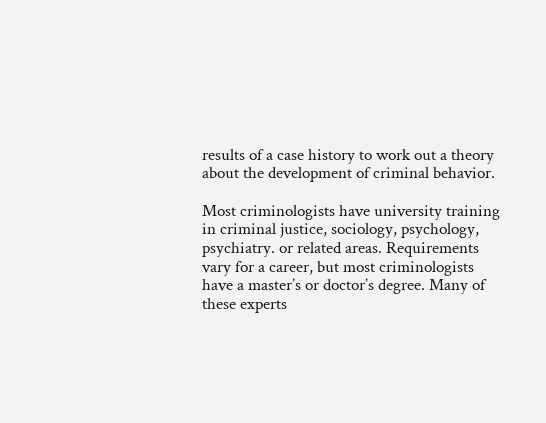results of a case history to work out a theory about the development of criminal behavior.

Most criminologists have university training in criminal justice, sociology, psychology, psychiatry. or related areas. Requirements vary for a career, but most criminologists have a master’s or doctor’s degree. Many of these experts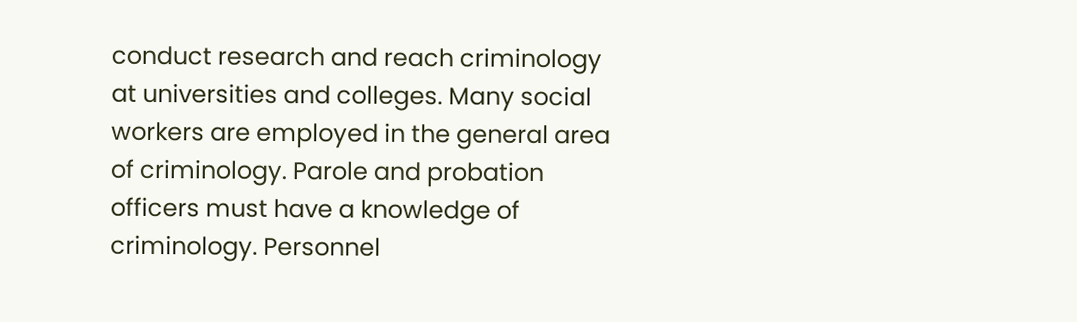conduct research and reach criminology at universities and colleges. Many social workers are employed in the general area of criminology. Parole and probation officers must have a knowledge of criminology. Personnel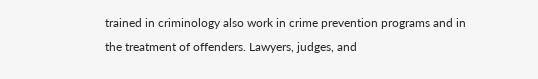trained in criminology also work in crime prevention programs and in the treatment of offenders. Lawyers, judges, and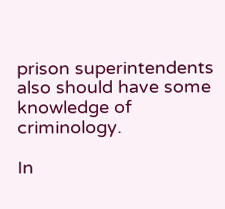prison superintendents also should have some knowledge of criminology.

In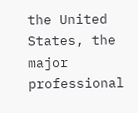the United States, the major professional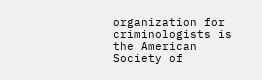organization for criminologists is the American Society of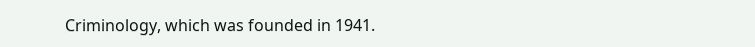Criminology, which was founded in 1941.